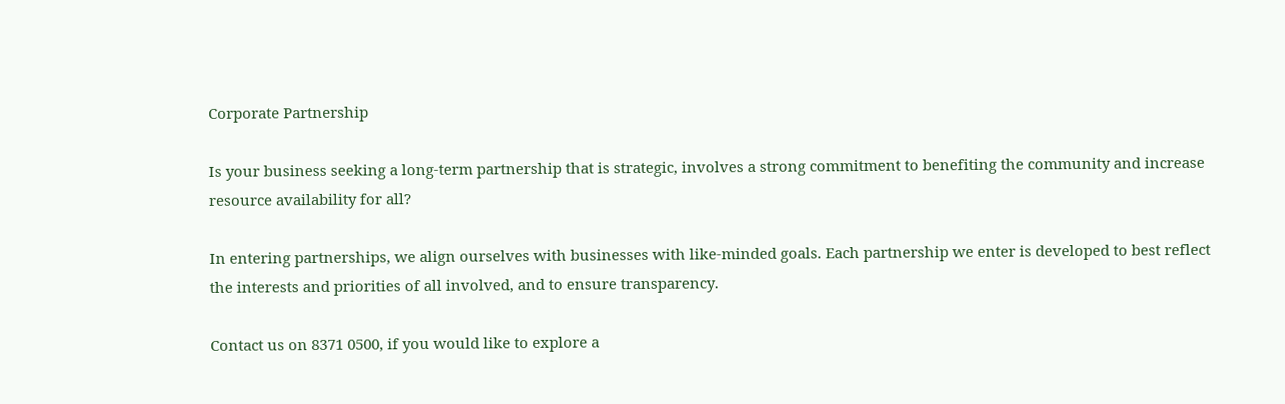Corporate Partnership

Is your business seeking a long-term partnership that is strategic, involves a strong commitment to benefiting the community and increase resource availability for all?

In entering partnerships, we align ourselves with businesses with like-minded goals. Each partnership we enter is developed to best reflect the interests and priorities of all involved, and to ensure transparency.

Contact us on 8371 0500, if you would like to explore a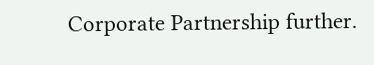Corporate Partnership further.